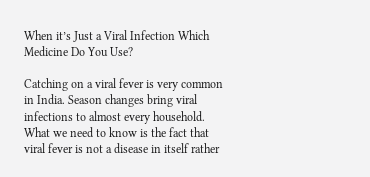When it’s Just a Viral Infection Which Medicine Do You Use?

Catching on a viral fever is very common in India. Season changes bring viral infections to almost every household. What we need to know is the fact that viral fever is not a disease in itself rather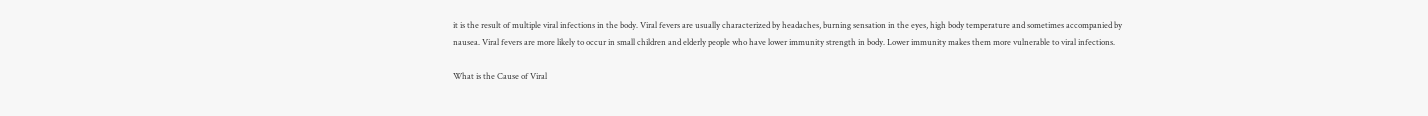it is the result of multiple viral infections in the body. Viral fevers are usually characterized by headaches, burning sensation in the eyes, high body temperature and sometimes accompanied by nausea. Viral fevers are more likely to occur in small children and elderly people who have lower immunity strength in body. Lower immunity makes them more vulnerable to viral infections.

What is the Cause of Viral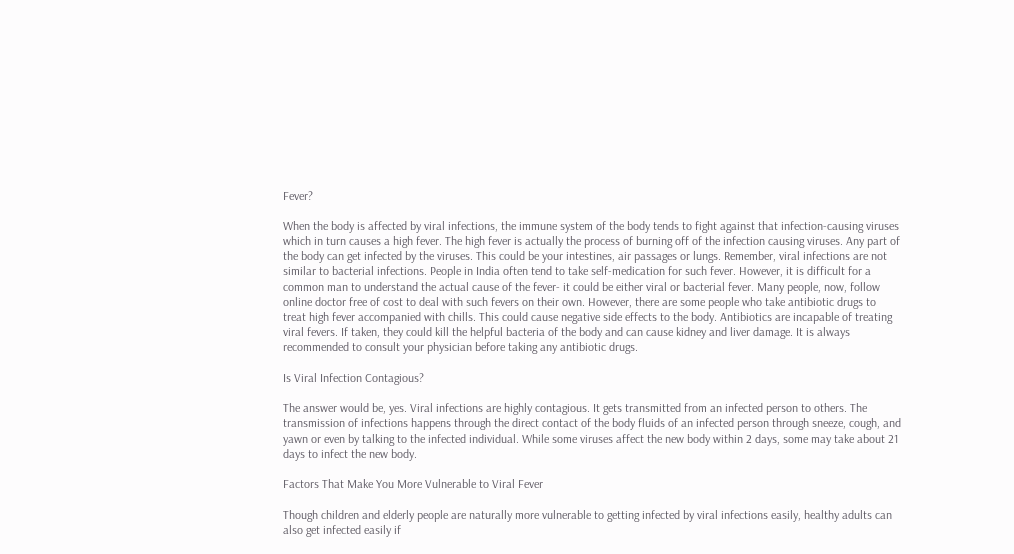Fever?

When the body is affected by viral infections, the immune system of the body tends to fight against that infection-causing viruses which in turn causes a high fever. The high fever is actually the process of burning off of the infection causing viruses. Any part of the body can get infected by the viruses. This could be your intestines, air passages or lungs. Remember, viral infections are not similar to bacterial infections. People in India often tend to take self-medication for such fever. However, it is difficult for a common man to understand the actual cause of the fever- it could be either viral or bacterial fever. Many people, now, follow online doctor free of cost to deal with such fevers on their own. However, there are some people who take antibiotic drugs to treat high fever accompanied with chills. This could cause negative side effects to the body. Antibiotics are incapable of treating viral fevers. If taken, they could kill the helpful bacteria of the body and can cause kidney and liver damage. It is always recommended to consult your physician before taking any antibiotic drugs.

Is Viral Infection Contagious?

The answer would be, yes. Viral infections are highly contagious. It gets transmitted from an infected person to others. The transmission of infections happens through the direct contact of the body fluids of an infected person through sneeze, cough, and yawn or even by talking to the infected individual. While some viruses affect the new body within 2 days, some may take about 21 days to infect the new body.

Factors That Make You More Vulnerable to Viral Fever

Though children and elderly people are naturally more vulnerable to getting infected by viral infections easily, healthy adults can also get infected easily if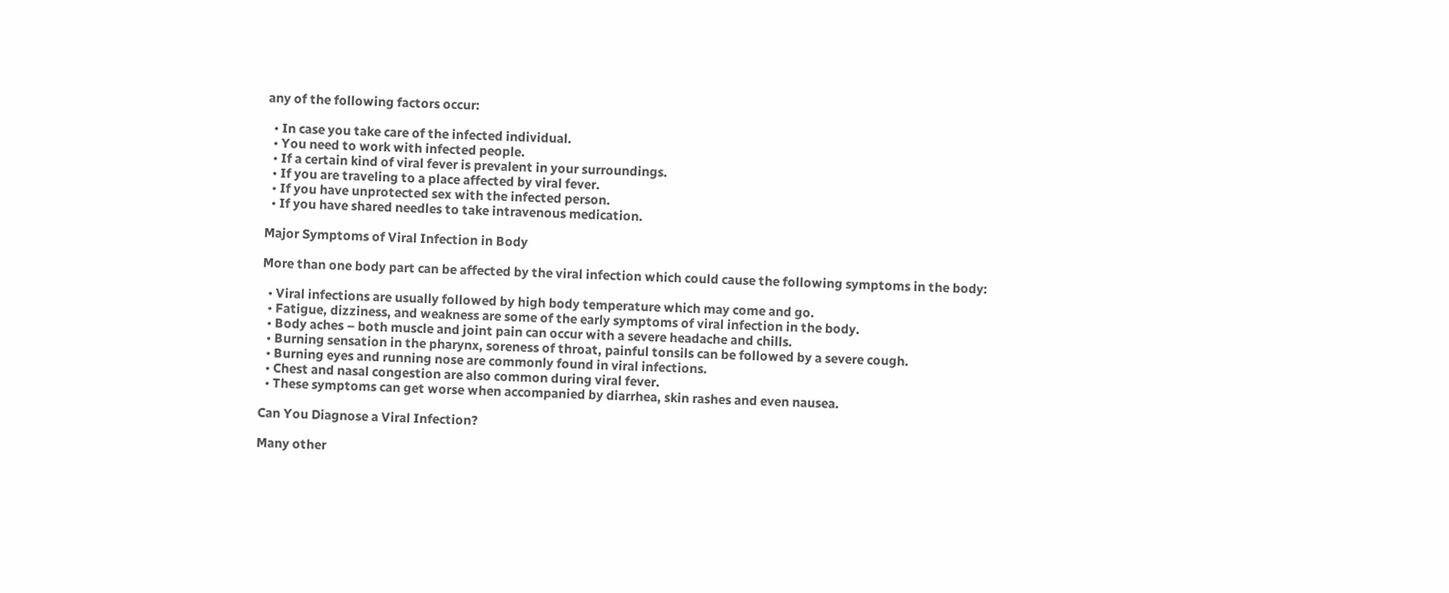any of the following factors occur:

  • In case you take care of the infected individual.
  • You need to work with infected people.
  • If a certain kind of viral fever is prevalent in your surroundings.
  • If you are traveling to a place affected by viral fever.
  • If you have unprotected sex with the infected person.
  • If you have shared needles to take intravenous medication.

Major Symptoms of Viral Infection in Body

More than one body part can be affected by the viral infection which could cause the following symptoms in the body:

  • Viral infections are usually followed by high body temperature which may come and go.
  • Fatigue, dizziness, and weakness are some of the early symptoms of viral infection in the body.
  • Body aches – both muscle and joint pain can occur with a severe headache and chills.
  • Burning sensation in the pharynx, soreness of throat, painful tonsils can be followed by a severe cough.
  • Burning eyes and running nose are commonly found in viral infections.
  • Chest and nasal congestion are also common during viral fever.
  • These symptoms can get worse when accompanied by diarrhea, skin rashes and even nausea.

Can You Diagnose a Viral Infection?

Many other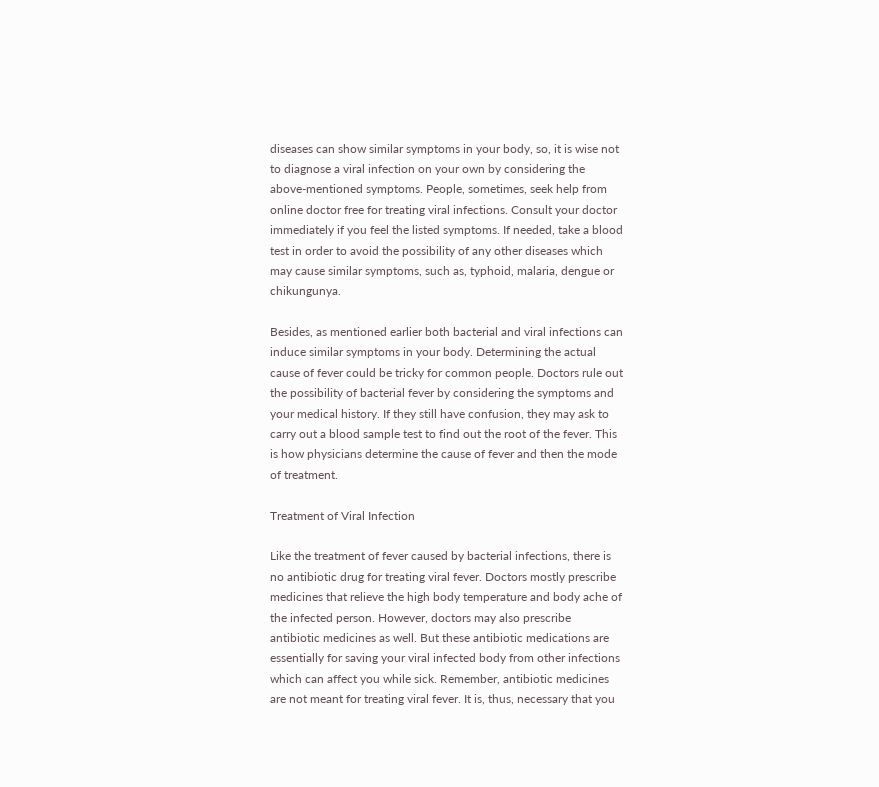diseases can show similar symptoms in your body, so, it is wise not to diagnose a viral infection on your own by considering the above-mentioned symptoms. People, sometimes, seek help from online doctor free for treating viral infections. Consult your doctor immediately if you feel the listed symptoms. If needed, take a blood test in order to avoid the possibility of any other diseases which may cause similar symptoms, such as, typhoid, malaria, dengue or chikungunya.

Besides, as mentioned earlier both bacterial and viral infections can induce similar symptoms in your body. Determining the actual cause of fever could be tricky for common people. Doctors rule out the possibility of bacterial fever by considering the symptoms and your medical history. If they still have confusion, they may ask to carry out a blood sample test to find out the root of the fever. This is how physicians determine the cause of fever and then the mode of treatment.

Treatment of Viral Infection

Like the treatment of fever caused by bacterial infections, there is no antibiotic drug for treating viral fever. Doctors mostly prescribe medicines that relieve the high body temperature and body ache of the infected person. However, doctors may also prescribe antibiotic medicines as well. But these antibiotic medications are essentially for saving your viral infected body from other infections which can affect you while sick. Remember, antibiotic medicines are not meant for treating viral fever. It is, thus, necessary that you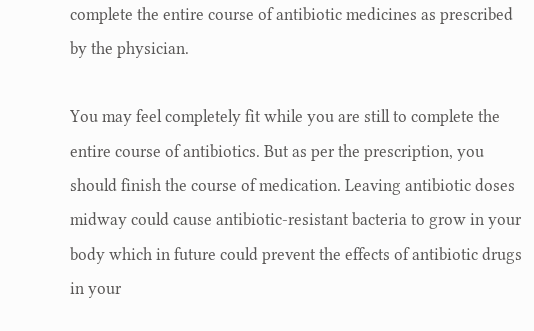complete the entire course of antibiotic medicines as prescribed by the physician.

You may feel completely fit while you are still to complete the entire course of antibiotics. But as per the prescription, you should finish the course of medication. Leaving antibiotic doses midway could cause antibiotic-resistant bacteria to grow in your body which in future could prevent the effects of antibiotic drugs in your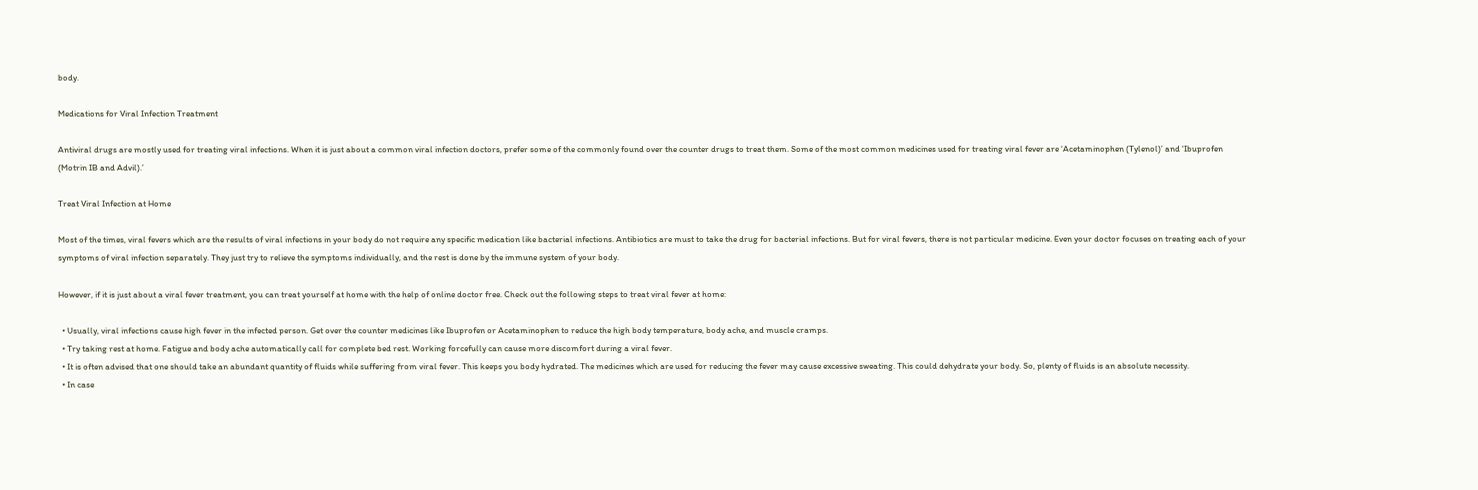body.

Medications for Viral Infection Treatment

Antiviral drugs are mostly used for treating viral infections. When it is just about a common viral infection doctors, prefer some of the commonly found over the counter drugs to treat them. Some of the most common medicines used for treating viral fever are ‘Acetaminophen (Tylenol)’ and ‘Ibuprofen (Motrin IB and Advil).’

Treat Viral Infection at Home

Most of the times, viral fevers which are the results of viral infections in your body do not require any specific medication like bacterial infections. Antibiotics are must to take the drug for bacterial infections. But for viral fevers, there is not particular medicine. Even your doctor focuses on treating each of your symptoms of viral infection separately. They just try to relieve the symptoms individually, and the rest is done by the immune system of your body.

However, if it is just about a viral fever treatment, you can treat yourself at home with the help of online doctor free. Check out the following steps to treat viral fever at home:

  • Usually, viral infections cause high fever in the infected person. Get over the counter medicines like Ibuprofen or Acetaminophen to reduce the high body temperature, body ache, and muscle cramps.
  • Try taking rest at home. Fatigue and body ache automatically call for complete bed rest. Working forcefully can cause more discomfort during a viral fever.
  • It is often advised that one should take an abundant quantity of fluids while suffering from viral fever. This keeps you body hydrated. The medicines which are used for reducing the fever may cause excessive sweating. This could dehydrate your body. So, plenty of fluids is an absolute necessity.
  • In case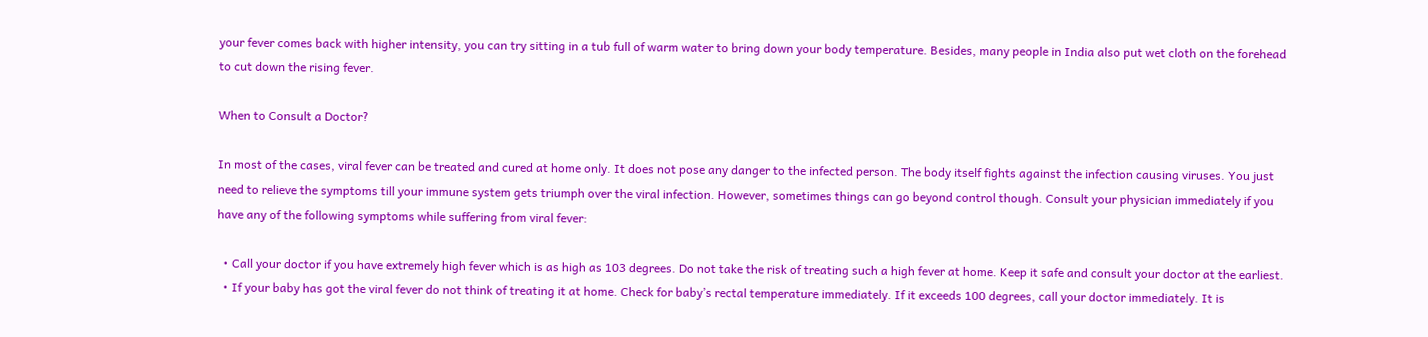your fever comes back with higher intensity, you can try sitting in a tub full of warm water to bring down your body temperature. Besides, many people in India also put wet cloth on the forehead to cut down the rising fever.

When to Consult a Doctor?

In most of the cases, viral fever can be treated and cured at home only. It does not pose any danger to the infected person. The body itself fights against the infection causing viruses. You just need to relieve the symptoms till your immune system gets triumph over the viral infection. However, sometimes things can go beyond control though. Consult your physician immediately if you have any of the following symptoms while suffering from viral fever:

  • Call your doctor if you have extremely high fever which is as high as 103 degrees. Do not take the risk of treating such a high fever at home. Keep it safe and consult your doctor at the earliest.
  • If your baby has got the viral fever do not think of treating it at home. Check for baby’s rectal temperature immediately. If it exceeds 100 degrees, call your doctor immediately. It is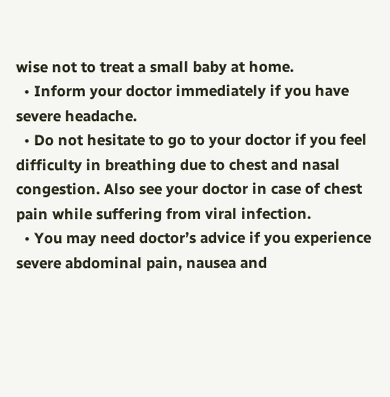wise not to treat a small baby at home.
  • Inform your doctor immediately if you have severe headache.
  • Do not hesitate to go to your doctor if you feel difficulty in breathing due to chest and nasal congestion. Also see your doctor in case of chest pain while suffering from viral infection.
  • You may need doctor’s advice if you experience severe abdominal pain, nausea and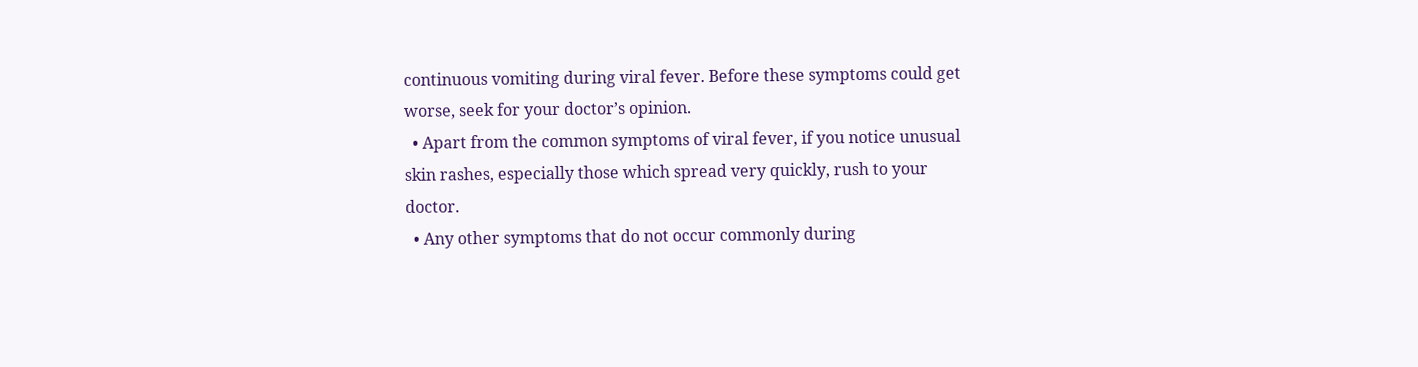continuous vomiting during viral fever. Before these symptoms could get worse, seek for your doctor’s opinion.
  • Apart from the common symptoms of viral fever, if you notice unusual skin rashes, especially those which spread very quickly, rush to your doctor.
  • Any other symptoms that do not occur commonly during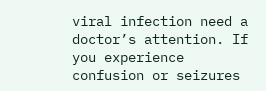viral infection need a doctor’s attention. If you experience confusion or seizures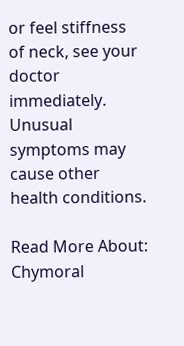or feel stiffness of neck, see your doctor immediately. Unusual symptoms may cause other health conditions.

Read More About: Chymoral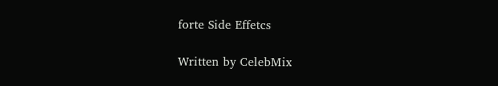forte Side Effetcs

Written by CelebMix